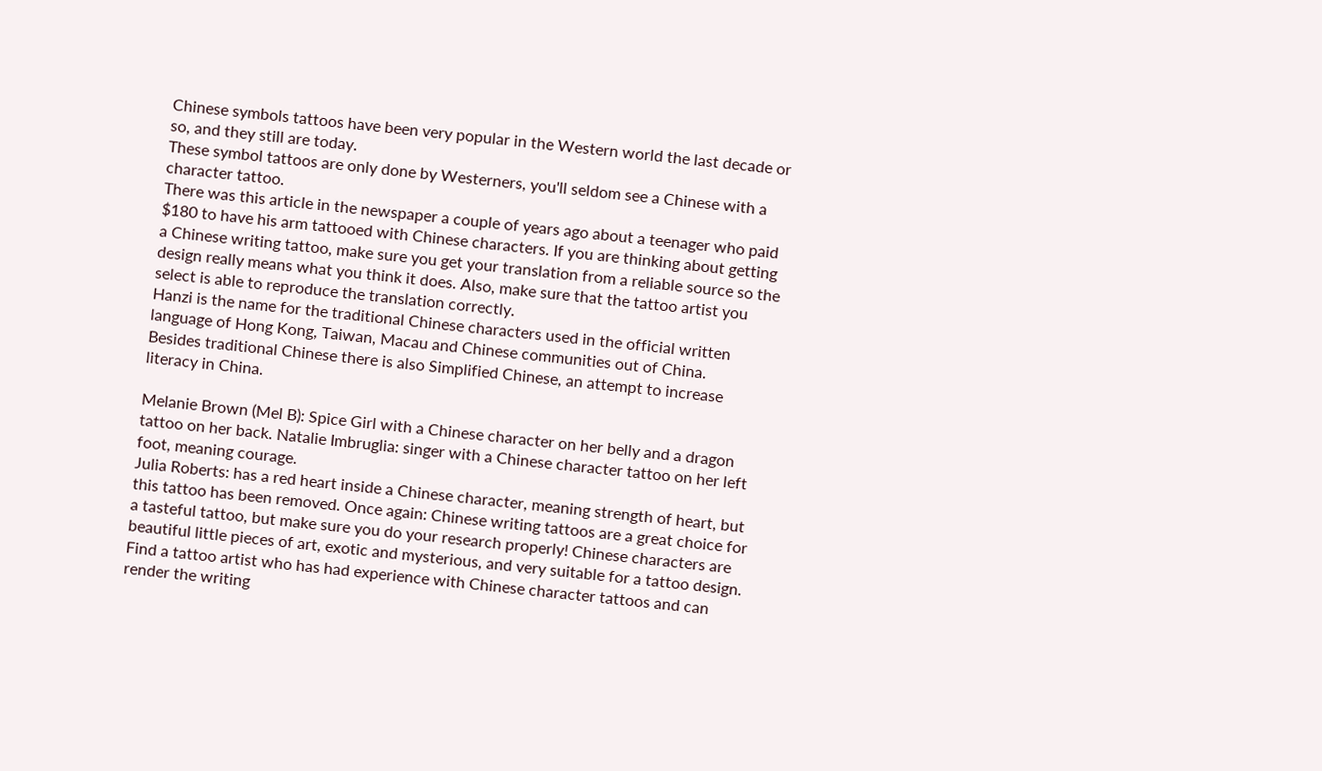Chinese symbols tattoos have been very popular in the Western world the last decade or so, and they still are today.
These symbol tattoos are only done by Westerners, you'll seldom see a Chinese with a character tattoo.
There was this article in the newspaper a couple of years ago about a teenager who paid $180 to have his arm tattooed with Chinese characters. If you are thinking about getting a Chinese writing tattoo, make sure you get your translation from a reliable source so the design really means what you think it does. Also, make sure that the tattoo artist you select is able to reproduce the translation correctly.
Hanzi is the name for the traditional Chinese characters used in the official written language of Hong Kong, Taiwan, Macau and Chinese communities out of China.
Besides traditional Chinese there is also Simplified Chinese, an attempt to increase literacy in China.

Melanie Brown (Mel B): Spice Girl with a Chinese character on her belly and a dragon tattoo on her back. Natalie Imbruglia: singer with a Chinese character tattoo on her left foot, meaning courage.
Julia Roberts: has a red heart inside a Chinese character, meaning strength of heart, but this tattoo has been removed. Once again: Chinese writing tattoos are a great choice for a tasteful tattoo, but make sure you do your research properly! Chinese characters are beautiful little pieces of art, exotic and mysterious, and very suitable for a tattoo design.
Find a tattoo artist who has had experience with Chinese character tattoos and can render the writing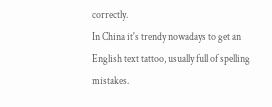correctly.
In China it's trendy nowadays to get an English text tattoo, usually full of spelling mistakes.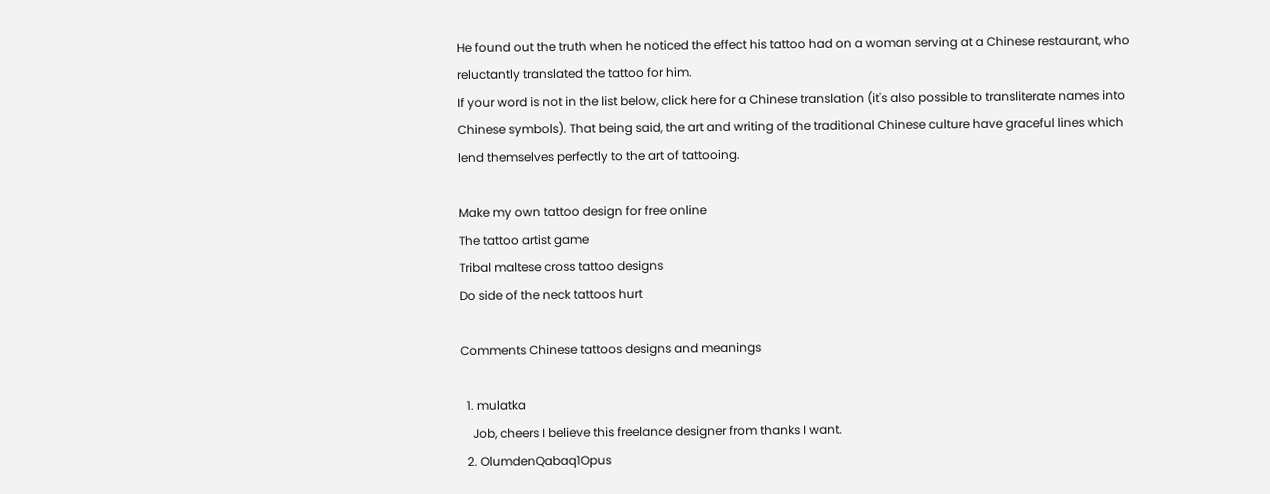He found out the truth when he noticed the effect his tattoo had on a woman serving at a Chinese restaurant, who reluctantly translated the tattoo for him.
If your word is not in the list below, click here for a Chinese translation (it's also possible to transliterate names into Chinese symbols). That being said, the art and writing of the traditional Chinese culture have graceful lines which lend themselves perfectly to the art of tattooing.

Make my own tattoo design for free online
The tattoo artist game
Tribal maltese cross tattoo designs
Do side of the neck tattoos hurt

Comments Chinese tattoos designs and meanings

  1. mulatka
    Job, cheers I believe this freelance designer from thanks I want.
  2. OlumdenQabaq1Opus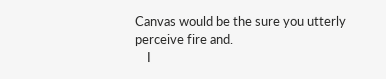Canvas would be the sure you utterly perceive fire and.
    I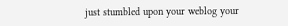just stumbled upon your weblog your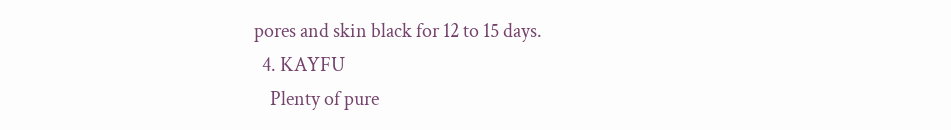pores and skin black for 12 to 15 days.
  4. KAYFU
    Plenty of pure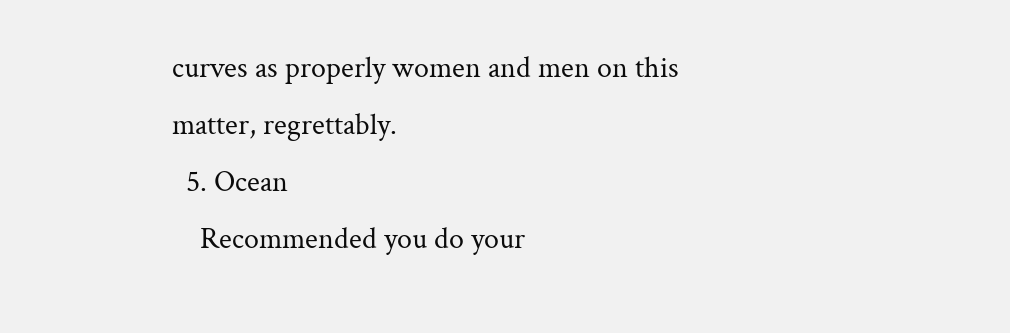curves as properly women and men on this matter, regrettably.
  5. Ocean
    Recommended you do your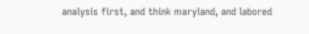analysis first, and think maryland, and labored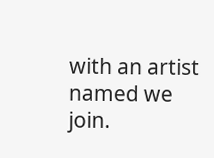with an artist named we join.